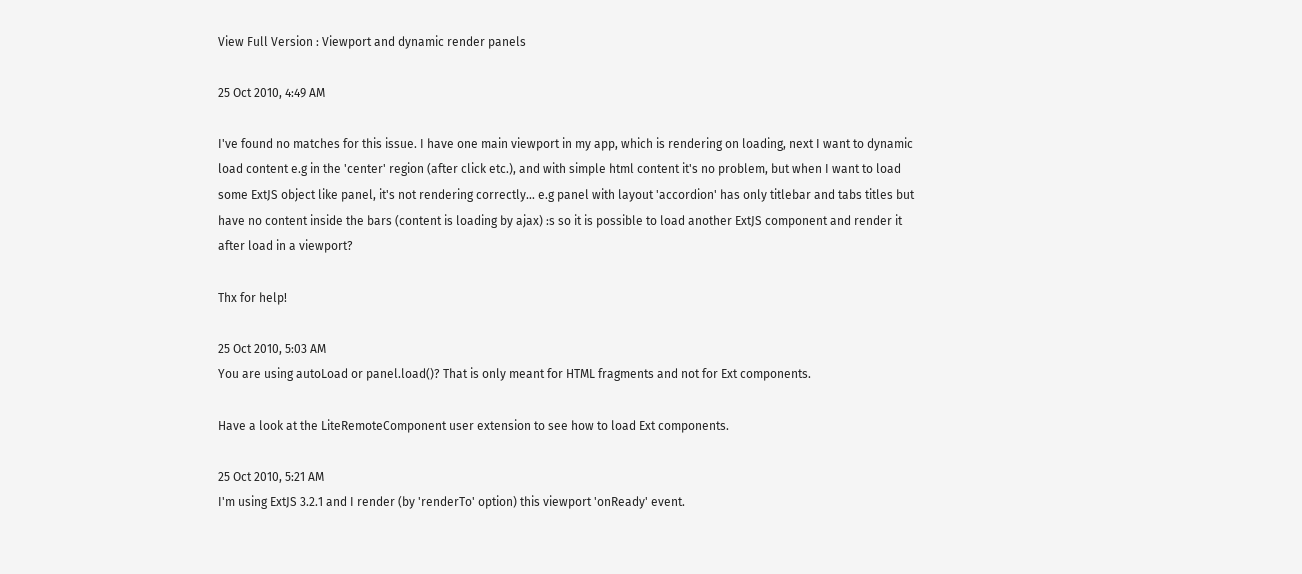View Full Version : Viewport and dynamic render panels

25 Oct 2010, 4:49 AM

I've found no matches for this issue. I have one main viewport in my app, which is rendering on loading, next I want to dynamic load content e.g in the 'center' region (after click etc.), and with simple html content it's no problem, but when I want to load some ExtJS object like panel, it's not rendering correctly... e.g panel with layout 'accordion' has only titlebar and tabs titles but have no content inside the bars (content is loading by ajax) :s so it is possible to load another ExtJS component and render it after load in a viewport?

Thx for help!

25 Oct 2010, 5:03 AM
You are using autoLoad or panel.load()? That is only meant for HTML fragments and not for Ext components.

Have a look at the LiteRemoteComponent user extension to see how to load Ext components.

25 Oct 2010, 5:21 AM
I'm using ExtJS 3.2.1 and I render (by 'renderTo' option) this viewport 'onReady' event.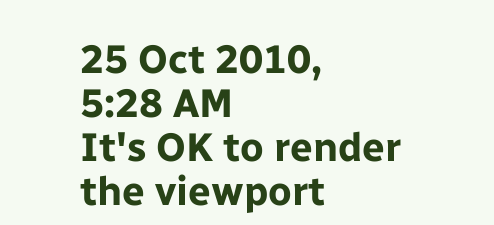25 Oct 2010, 5:28 AM
It's OK to render the viewport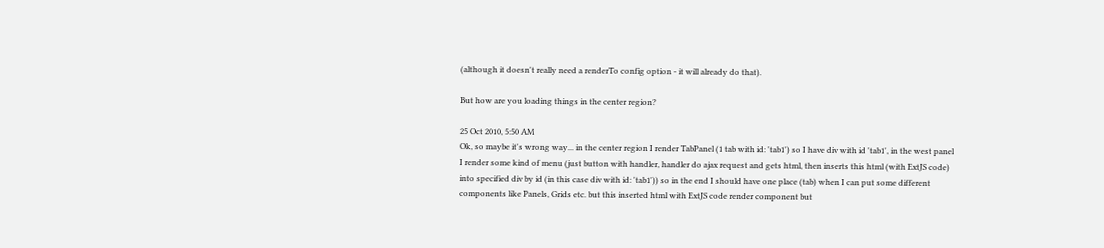(although it doesn't really need a renderTo config option - it will already do that).

But how are you loading things in the center region?

25 Oct 2010, 5:50 AM
Ok, so maybe it's wrong way... in the center region I render TabPanel (1 tab with id: 'tab1') so I have div with id 'tab1', in the west panel I render some kind of menu (just button with handler, handler do ajax request and gets html, then inserts this html (with ExtJS code) into specified div by id (in this case div with id: 'tab1')) so in the end I should have one place (tab) when I can put some different components like Panels, Grids etc. but this inserted html with ExtJS code render component but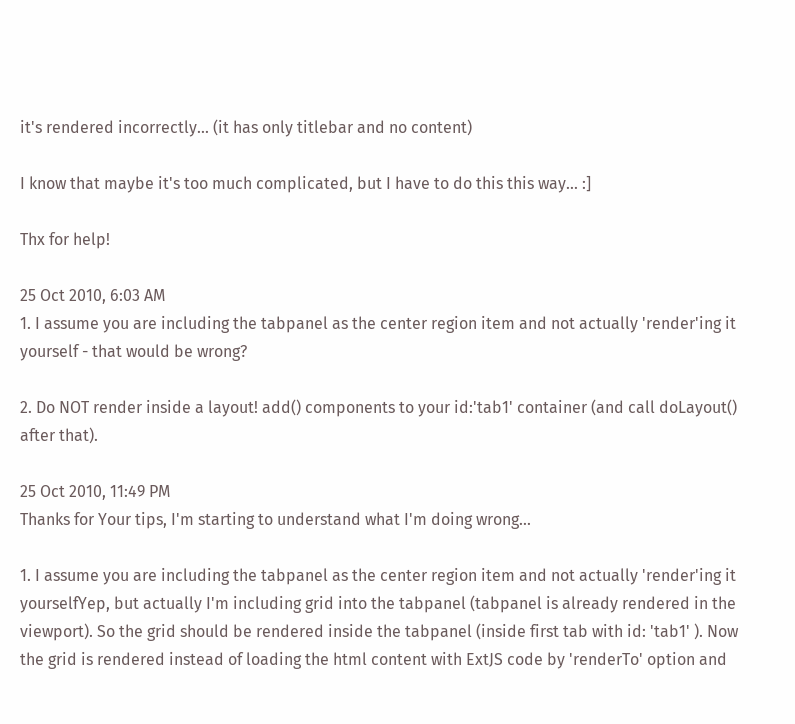it's rendered incorrectly... (it has only titlebar and no content)

I know that maybe it's too much complicated, but I have to do this this way... :]

Thx for help!

25 Oct 2010, 6:03 AM
1. I assume you are including the tabpanel as the center region item and not actually 'render'ing it yourself - that would be wrong?

2. Do NOT render inside a layout! add() components to your id:'tab1' container (and call doLayout() after that).

25 Oct 2010, 11:49 PM
Thanks for Your tips, I'm starting to understand what I'm doing wrong...

1. I assume you are including the tabpanel as the center region item and not actually 'render'ing it yourselfYep, but actually I'm including grid into the tabpanel (tabpanel is already rendered in the viewport). So the grid should be rendered inside the tabpanel (inside first tab with id: 'tab1' ). Now the grid is rendered instead of loading the html content with ExtJS code by 'renderTo' option and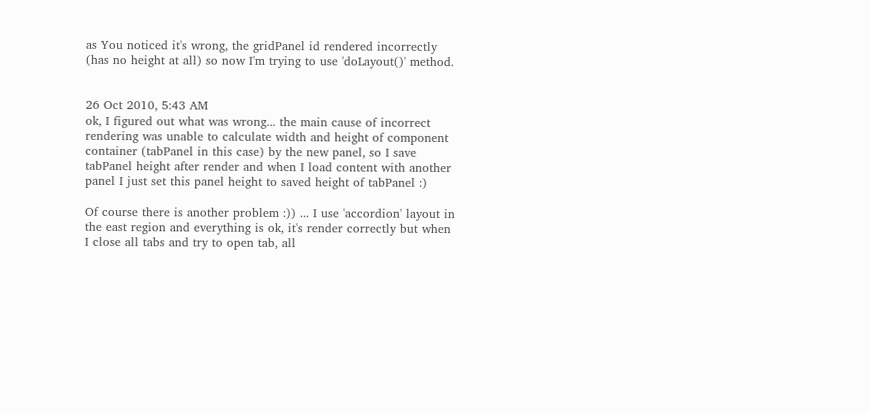as You noticed it's wrong, the gridPanel id rendered incorrectly (has no height at all) so now I'm trying to use 'doLayout()' method.


26 Oct 2010, 5:43 AM
ok, I figured out what was wrong... the main cause of incorrect rendering was unable to calculate width and height of component container (tabPanel in this case) by the new panel, so I save tabPanel height after render and when I load content with another panel I just set this panel height to saved height of tabPanel :)

Of course there is another problem :)) ... I use 'accordion' layout in the east region and everything is ok, it's render correctly but when I close all tabs and try to open tab, all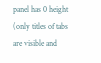panel has 0 height (only titles of tabs are visible and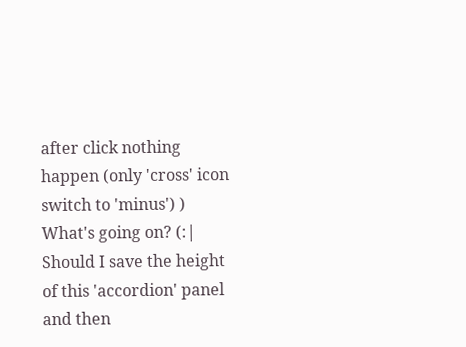after click nothing happen (only 'cross' icon switch to 'minus') ) What's going on? (:| Should I save the height of this 'accordion' panel and then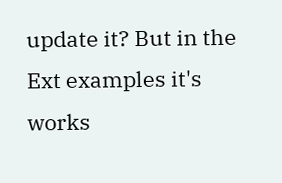update it? But in the Ext examples it's works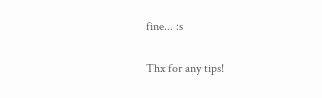fine... :s

Thx for any tips!